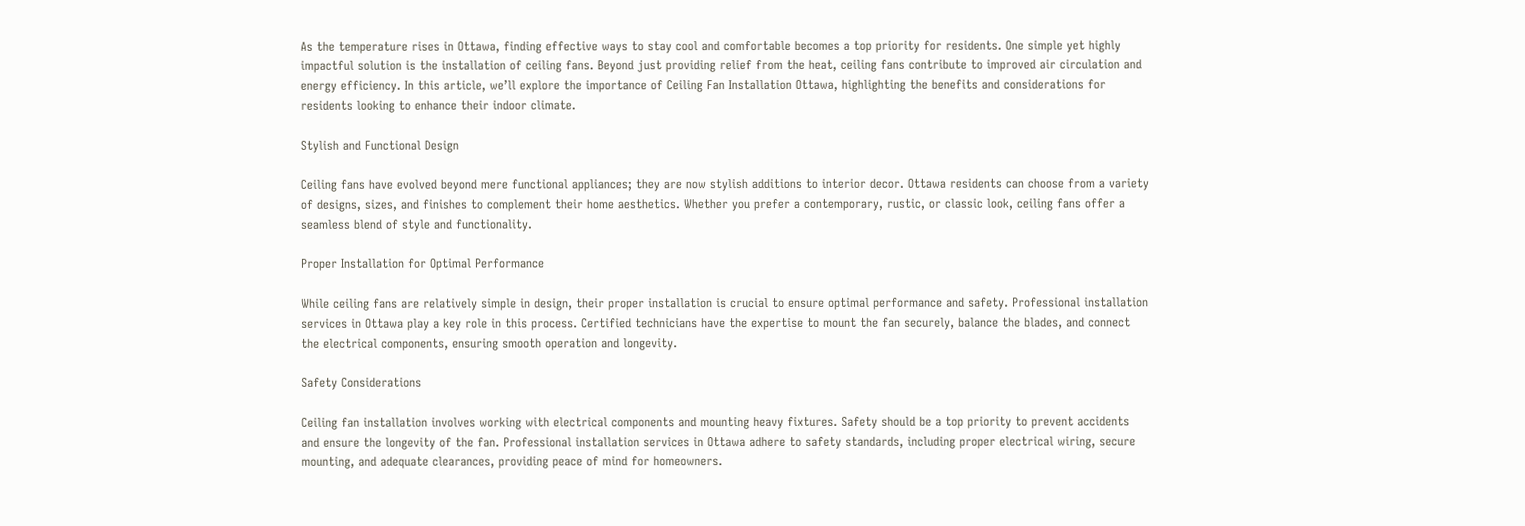As the temperature rises in Ottawa, finding effective ways to stay cool and comfortable becomes a top priority for residents. One simple yet highly impactful solution is the installation of ceiling fans. Beyond just providing relief from the heat, ceiling fans contribute to improved air circulation and energy efficiency. In this article, we’ll explore the importance of Ceiling Fan Installation Ottawa, highlighting the benefits and considerations for residents looking to enhance their indoor climate.

Stylish and Functional Design

Ceiling fans have evolved beyond mere functional appliances; they are now stylish additions to interior decor. Ottawa residents can choose from a variety of designs, sizes, and finishes to complement their home aesthetics. Whether you prefer a contemporary, rustic, or classic look, ceiling fans offer a seamless blend of style and functionality.

Proper Installation for Optimal Performance

While ceiling fans are relatively simple in design, their proper installation is crucial to ensure optimal performance and safety. Professional installation services in Ottawa play a key role in this process. Certified technicians have the expertise to mount the fan securely, balance the blades, and connect the electrical components, ensuring smooth operation and longevity.

Safety Considerations

Ceiling fan installation involves working with electrical components and mounting heavy fixtures. Safety should be a top priority to prevent accidents and ensure the longevity of the fan. Professional installation services in Ottawa adhere to safety standards, including proper electrical wiring, secure mounting, and adequate clearances, providing peace of mind for homeowners.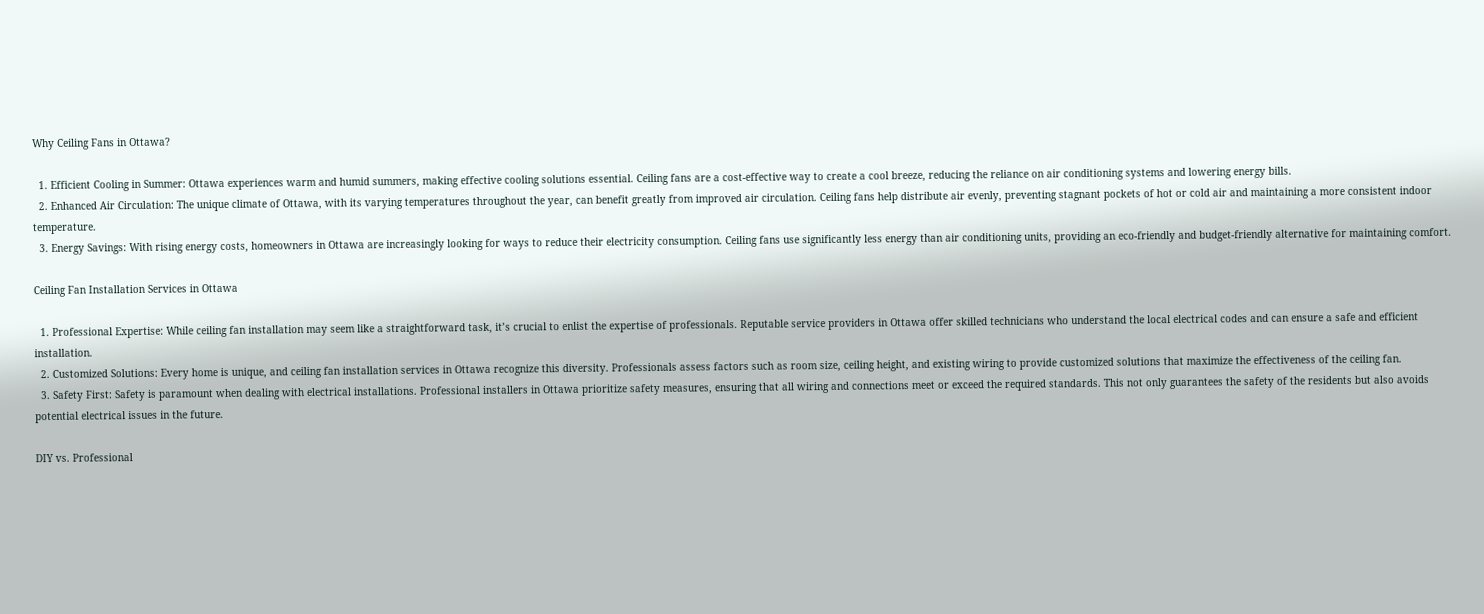Why Ceiling Fans in Ottawa?

  1. Efficient Cooling in Summer: Ottawa experiences warm and humid summers, making effective cooling solutions essential. Ceiling fans are a cost-effective way to create a cool breeze, reducing the reliance on air conditioning systems and lowering energy bills.
  2. Enhanced Air Circulation: The unique climate of Ottawa, with its varying temperatures throughout the year, can benefit greatly from improved air circulation. Ceiling fans help distribute air evenly, preventing stagnant pockets of hot or cold air and maintaining a more consistent indoor temperature.
  3. Energy Savings: With rising energy costs, homeowners in Ottawa are increasingly looking for ways to reduce their electricity consumption. Ceiling fans use significantly less energy than air conditioning units, providing an eco-friendly and budget-friendly alternative for maintaining comfort.

Ceiling Fan Installation Services in Ottawa

  1. Professional Expertise: While ceiling fan installation may seem like a straightforward task, it’s crucial to enlist the expertise of professionals. Reputable service providers in Ottawa offer skilled technicians who understand the local electrical codes and can ensure a safe and efficient installation.
  2. Customized Solutions: Every home is unique, and ceiling fan installation services in Ottawa recognize this diversity. Professionals assess factors such as room size, ceiling height, and existing wiring to provide customized solutions that maximize the effectiveness of the ceiling fan.
  3. Safety First: Safety is paramount when dealing with electrical installations. Professional installers in Ottawa prioritize safety measures, ensuring that all wiring and connections meet or exceed the required standards. This not only guarantees the safety of the residents but also avoids potential electrical issues in the future.

DIY vs. Professional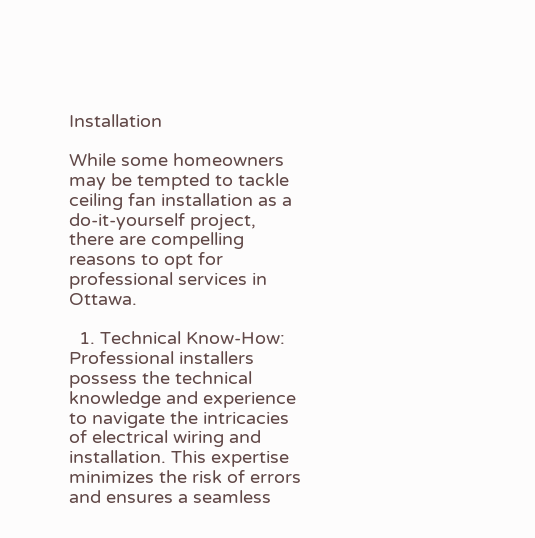Installation

While some homeowners may be tempted to tackle ceiling fan installation as a do-it-yourself project, there are compelling reasons to opt for professional services in Ottawa.

  1. Technical Know-How: Professional installers possess the technical knowledge and experience to navigate the intricacies of electrical wiring and installation. This expertise minimizes the risk of errors and ensures a seamless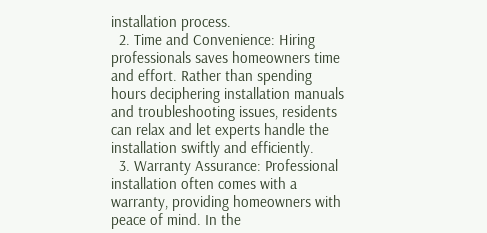installation process.
  2. Time and Convenience: Hiring professionals saves homeowners time and effort. Rather than spending hours deciphering installation manuals and troubleshooting issues, residents can relax and let experts handle the installation swiftly and efficiently.
  3. Warranty Assurance: Professional installation often comes with a warranty, providing homeowners with peace of mind. In the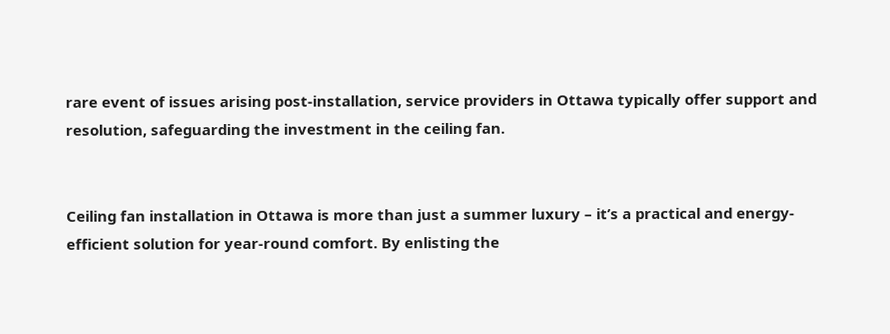rare event of issues arising post-installation, service providers in Ottawa typically offer support and resolution, safeguarding the investment in the ceiling fan.


Ceiling fan installation in Ottawa is more than just a summer luxury – it’s a practical and energy-efficient solution for year-round comfort. By enlisting the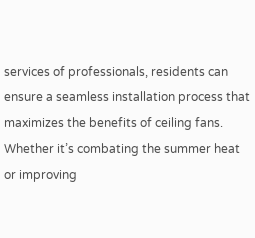services of professionals, residents can ensure a seamless installation process that maximizes the benefits of ceiling fans. Whether it’s combating the summer heat or improving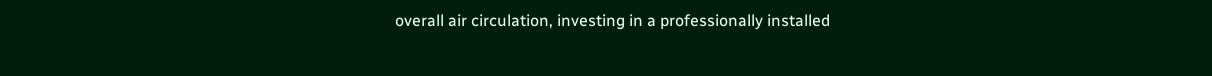overall air circulation, investing in a professionally installed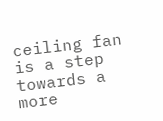ceiling fan is a step towards a more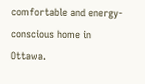comfortable and energy-conscious home in Ottawa.